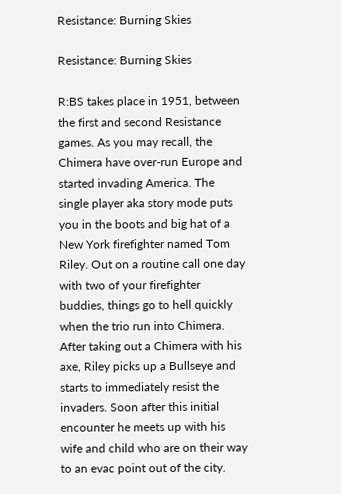Resistance: Burning Skies

Resistance: Burning Skies

R:BS takes place in 1951, between the first and second Resistance games. As you may recall, the Chimera have over-run Europe and started invading America. The single player aka story mode puts you in the boots and big hat of a New York firefighter named Tom Riley. Out on a routine call one day with two of your firefighter buddies, things go to hell quickly when the trio run into Chimera. After taking out a Chimera with his axe, Riley picks up a Bullseye and starts to immediately resist the invaders. Soon after this initial encounter he meets up with his wife and child who are on their way to an evac point out of the city.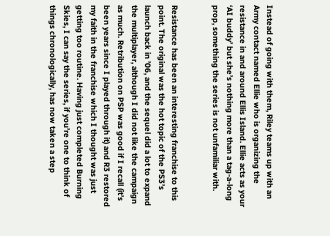Instead of going with them, Riley teams up with an Army contact named Ellie who is organizing the resistance in and around Ellis Island. Ellie acts as your ‘AI buddy’ but she’s nothing more than a tag-a-long prop, something the series is not unfamiliar with.


Resistance has been an interesting franchise to this point. The original was the hot topic of the PS3’s launch back in ’06, and the sequel did a lot to expand the multiplayer, although I did not like the campaign as much. Retribution on PSP was good if I recall (it’s been years since I played through it) and R3 restored my faith in the franchise which I thought was just getting too routine. Having just completed Burning Skies, I can say the series, if you’re one to think of things chronologically, has now taken a step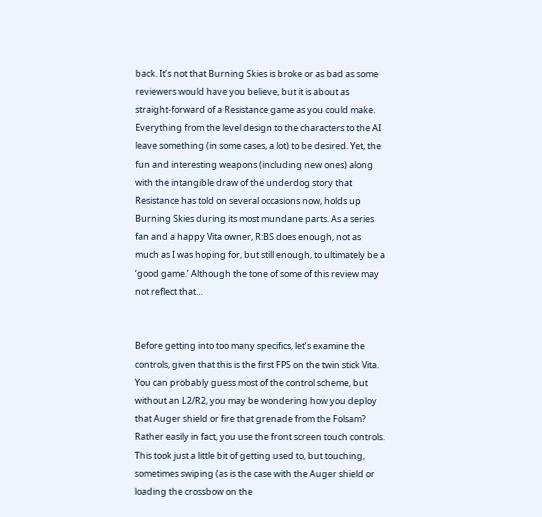back. It’s not that Burning Skies is broke or as bad as some reviewers would have you believe, but it is about as straight-forward of a Resistance game as you could make. Everything from the level design to the characters to the AI leave something (in some cases, a lot) to be desired. Yet, the fun and interesting weapons (including new ones) along with the intangible draw of the underdog story that Resistance has told on several occasions now, holds up Burning Skies during its most mundane parts. As a series fan and a happy Vita owner, R:BS does enough, not as much as I was hoping for, but still enough, to ultimately be a ‘good game.’ Although the tone of some of this review may not reflect that…


Before getting into too many specifics, let’s examine the controls, given that this is the first FPS on the twin stick Vita. You can probably guess most of the control scheme, but without an L2/R2, you may be wondering how you deploy that Auger shield or fire that grenade from the Folsam? Rather easily in fact, you use the front screen touch controls. This took just a little bit of getting used to, but touching, sometimes swiping (as is the case with the Auger shield or loading the crossbow on the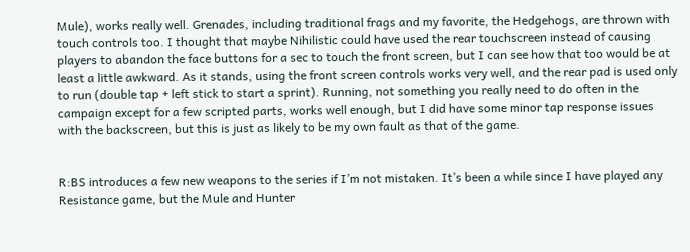Mule), works really well. Grenades, including traditional frags and my favorite, the Hedgehogs, are thrown with touch controls too. I thought that maybe Nihilistic could have used the rear touchscreen instead of causing players to abandon the face buttons for a sec to touch the front screen, but I can see how that too would be at least a little awkward. As it stands, using the front screen controls works very well, and the rear pad is used only to run (double tap + left stick to start a sprint). Running, not something you really need to do often in the campaign except for a few scripted parts, works well enough, but I did have some minor tap response issues with the backscreen, but this is just as likely to be my own fault as that of the game.


R:BS introduces a few new weapons to the series if I’m not mistaken. It’s been a while since I have played any Resistance game, but the Mule and Hunter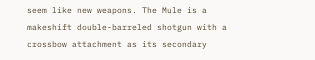seem like new weapons. The Mule is a makeshift double-barreled shotgun with a crossbow attachment as its secondary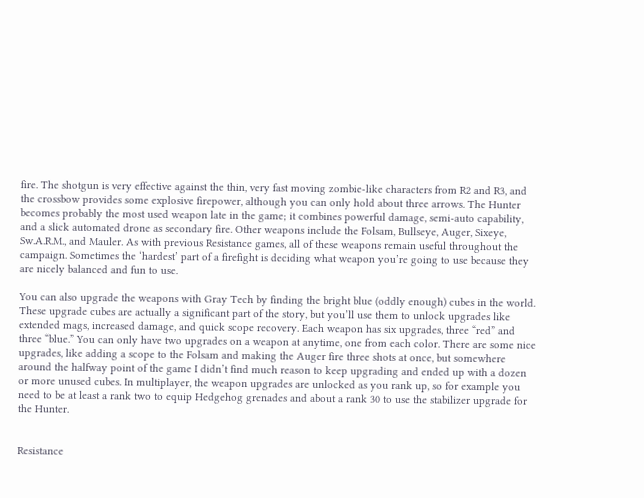fire. The shotgun is very effective against the thin, very fast moving zombie-like characters from R2 and R3, and the crossbow provides some explosive firepower, although you can only hold about three arrows. The Hunter becomes probably the most used weapon late in the game; it combines powerful damage, semi-auto capability, and a slick automated drone as secondary fire. Other weapons include the Folsam, Bullseye, Auger, Sixeye, Sw.A.R.M., and Mauler. As with previous Resistance games, all of these weapons remain useful throughout the campaign. Sometimes the ‘hardest’ part of a firefight is deciding what weapon you’re going to use because they are nicely balanced and fun to use.

You can also upgrade the weapons with Gray Tech by finding the bright blue (oddly enough) cubes in the world. These upgrade cubes are actually a significant part of the story, but you’ll use them to unlock upgrades like extended mags, increased damage, and quick scope recovery. Each weapon has six upgrades, three “red” and three “blue.” You can only have two upgrades on a weapon at anytime, one from each color. There are some nice upgrades, like adding a scope to the Folsam and making the Auger fire three shots at once, but somewhere around the halfway point of the game I didn’t find much reason to keep upgrading and ended up with a dozen or more unused cubes. In multiplayer, the weapon upgrades are unlocked as you rank up, so for example you need to be at least a rank two to equip Hedgehog grenades and about a rank 30 to use the stabilizer upgrade for the Hunter.


Resistance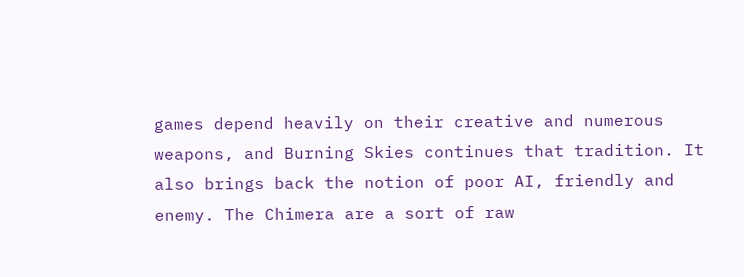games depend heavily on their creative and numerous weapons, and Burning Skies continues that tradition. It also brings back the notion of poor AI, friendly and enemy. The Chimera are a sort of raw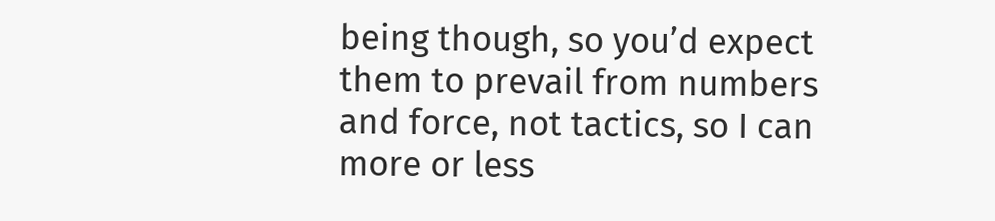being though, so you’d expect them to prevail from numbers and force, not tactics, so I can more or less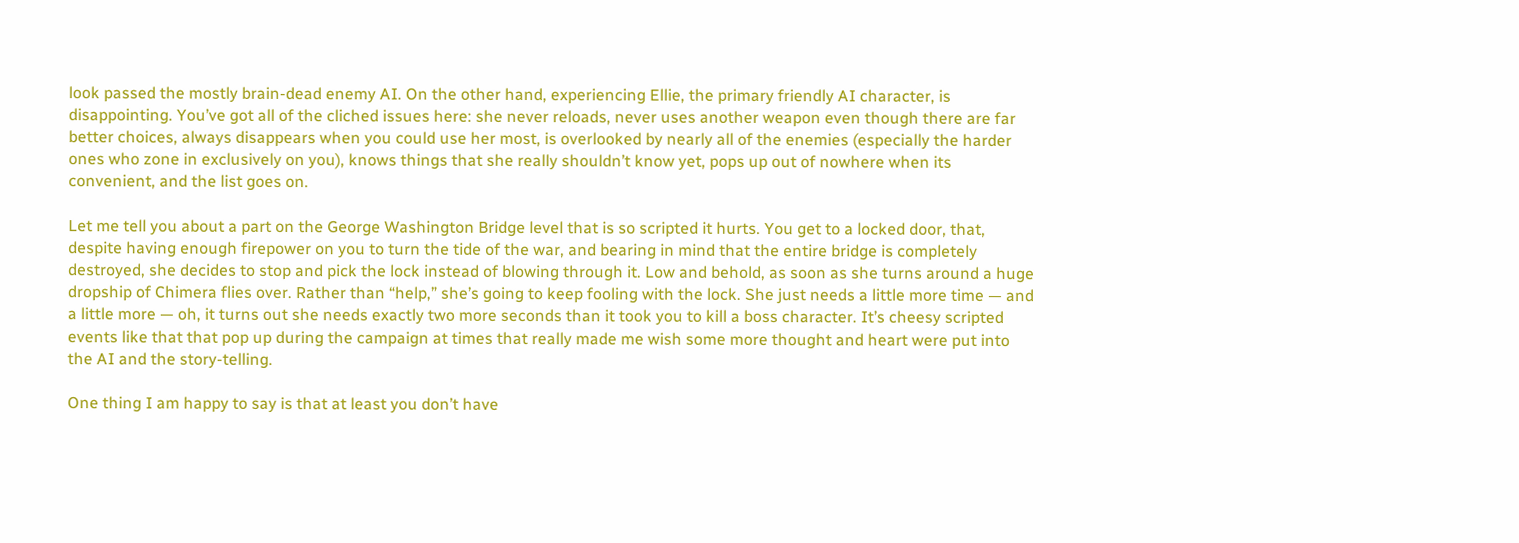look passed the mostly brain-dead enemy AI. On the other hand, experiencing Ellie, the primary friendly AI character, is disappointing. You’ve got all of the cliched issues here: she never reloads, never uses another weapon even though there are far better choices, always disappears when you could use her most, is overlooked by nearly all of the enemies (especially the harder ones who zone in exclusively on you), knows things that she really shouldn’t know yet, pops up out of nowhere when its convenient, and the list goes on.

Let me tell you about a part on the George Washington Bridge level that is so scripted it hurts. You get to a locked door, that, despite having enough firepower on you to turn the tide of the war, and bearing in mind that the entire bridge is completely destroyed, she decides to stop and pick the lock instead of blowing through it. Low and behold, as soon as she turns around a huge dropship of Chimera flies over. Rather than “help,” she’s going to keep fooling with the lock. She just needs a little more time — and a little more — oh, it turns out she needs exactly two more seconds than it took you to kill a boss character. It’s cheesy scripted events like that that pop up during the campaign at times that really made me wish some more thought and heart were put into the AI and the story-telling.

One thing I am happy to say is that at least you don’t have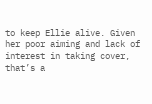to keep Ellie alive. Given her poor aiming and lack of interest in taking cover, that’s a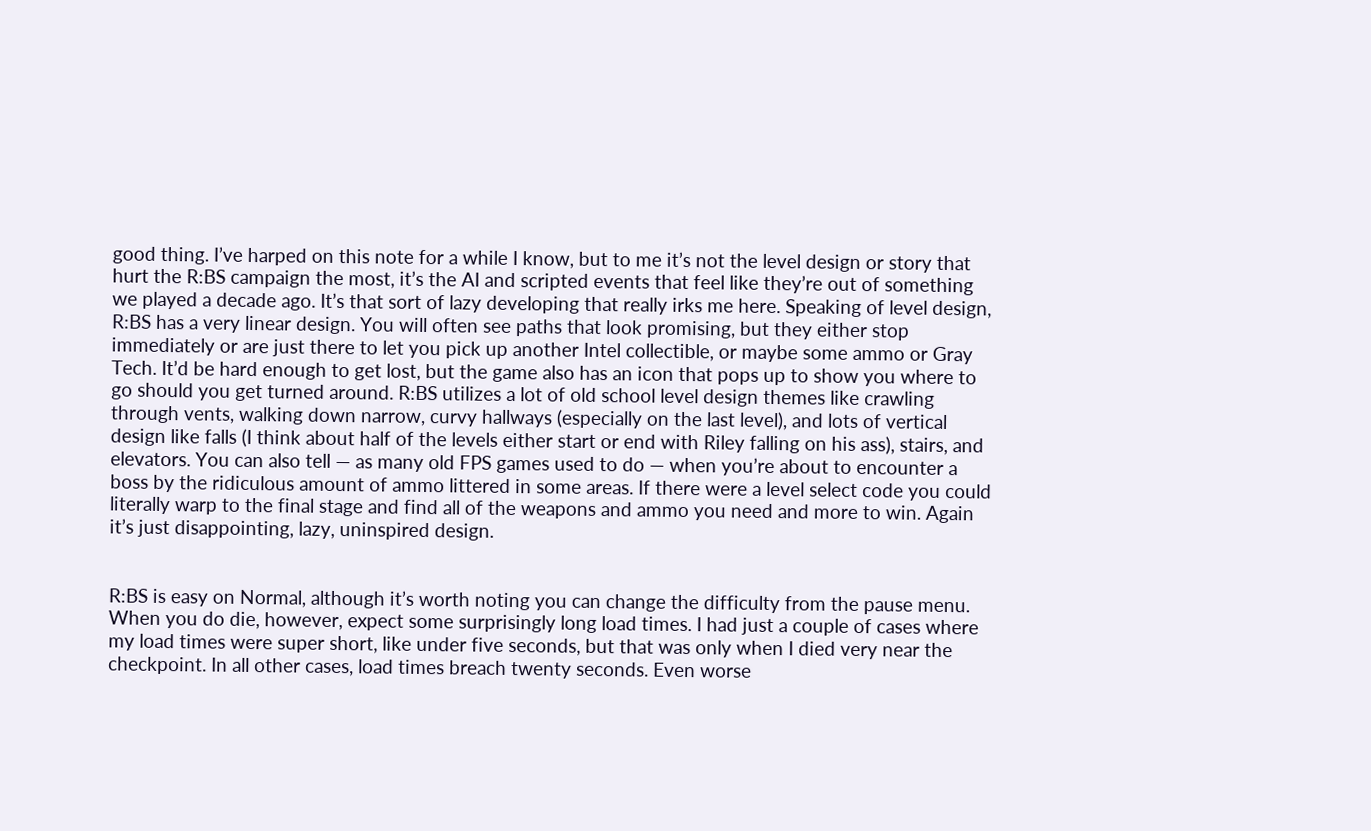good thing. I’ve harped on this note for a while I know, but to me it’s not the level design or story that hurt the R:BS campaign the most, it’s the AI and scripted events that feel like they’re out of something we played a decade ago. It’s that sort of lazy developing that really irks me here. Speaking of level design, R:BS has a very linear design. You will often see paths that look promising, but they either stop immediately or are just there to let you pick up another Intel collectible, or maybe some ammo or Gray Tech. It’d be hard enough to get lost, but the game also has an icon that pops up to show you where to go should you get turned around. R:BS utilizes a lot of old school level design themes like crawling through vents, walking down narrow, curvy hallways (especially on the last level), and lots of vertical design like falls (I think about half of the levels either start or end with Riley falling on his ass), stairs, and elevators. You can also tell — as many old FPS games used to do — when you’re about to encounter a boss by the ridiculous amount of ammo littered in some areas. If there were a level select code you could literally warp to the final stage and find all of the weapons and ammo you need and more to win. Again it’s just disappointing, lazy, uninspired design.


R:BS is easy on Normal, although it’s worth noting you can change the difficulty from the pause menu. When you do die, however, expect some surprisingly long load times. I had just a couple of cases where my load times were super short, like under five seconds, but that was only when I died very near the checkpoint. In all other cases, load times breach twenty seconds. Even worse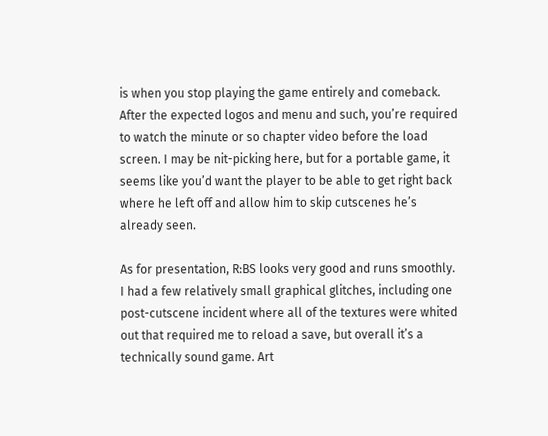is when you stop playing the game entirely and comeback. After the expected logos and menu and such, you’re required to watch the minute or so chapter video before the load screen. I may be nit-picking here, but for a portable game, it seems like you’d want the player to be able to get right back where he left off and allow him to skip cutscenes he’s already seen.

As for presentation, R:BS looks very good and runs smoothly. I had a few relatively small graphical glitches, including one post-cutscene incident where all of the textures were whited out that required me to reload a save, but overall it’s a technically sound game. Art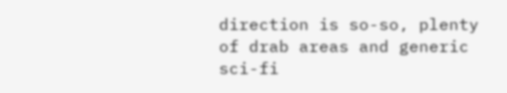direction is so-so, plenty of drab areas and generic sci-fi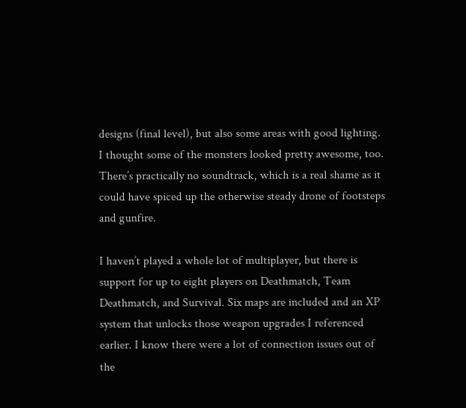designs (final level), but also some areas with good lighting. I thought some of the monsters looked pretty awesome, too. There’s practically no soundtrack, which is a real shame as it could have spiced up the otherwise steady drone of footsteps and gunfire.

I haven’t played a whole lot of multiplayer, but there is support for up to eight players on Deathmatch, Team Deathmatch, and Survival. Six maps are included and an XP system that unlocks those weapon upgrades I referenced earlier. I know there were a lot of connection issues out of the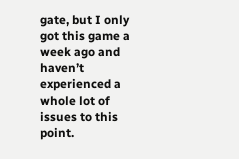gate, but I only got this game a week ago and haven’t experienced a whole lot of issues to this point.